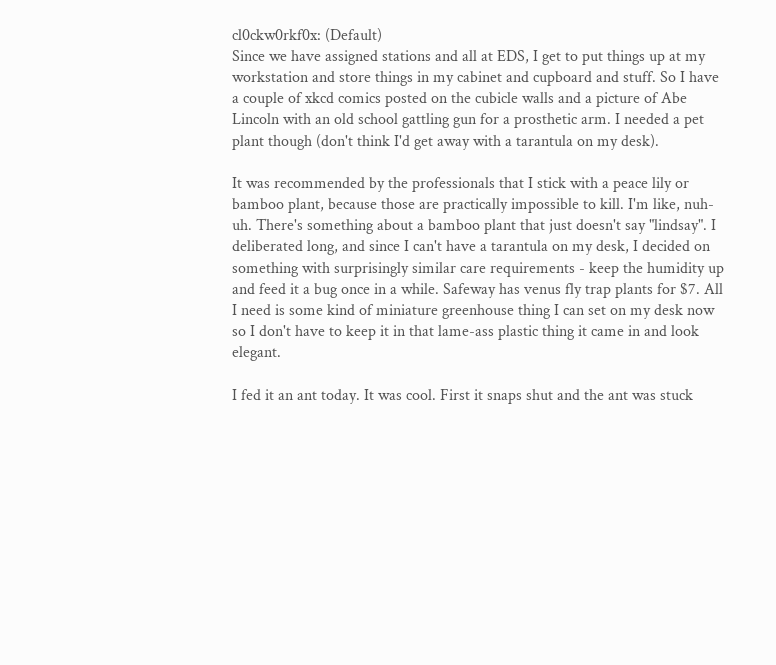cl0ckw0rkf0x: (Default)
Since we have assigned stations and all at EDS, I get to put things up at my workstation and store things in my cabinet and cupboard and stuff. So I have a couple of xkcd comics posted on the cubicle walls and a picture of Abe Lincoln with an old school gattling gun for a prosthetic arm. I needed a pet plant though (don't think I'd get away with a tarantula on my desk).

It was recommended by the professionals that I stick with a peace lily or bamboo plant, because those are practically impossible to kill. I'm like, nuh-uh. There's something about a bamboo plant that just doesn't say "lindsay". I deliberated long, and since I can't have a tarantula on my desk, I decided on something with surprisingly similar care requirements - keep the humidity up and feed it a bug once in a while. Safeway has venus fly trap plants for $7. All I need is some kind of miniature greenhouse thing I can set on my desk now so I don't have to keep it in that lame-ass plastic thing it came in and look elegant.

I fed it an ant today. It was cool. First it snaps shut and the ant was stuck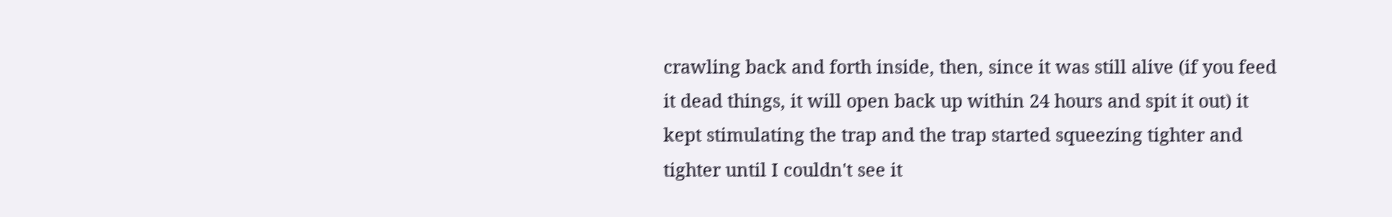crawling back and forth inside, then, since it was still alive (if you feed it dead things, it will open back up within 24 hours and spit it out) it kept stimulating the trap and the trap started squeezing tighter and tighter until I couldn't see it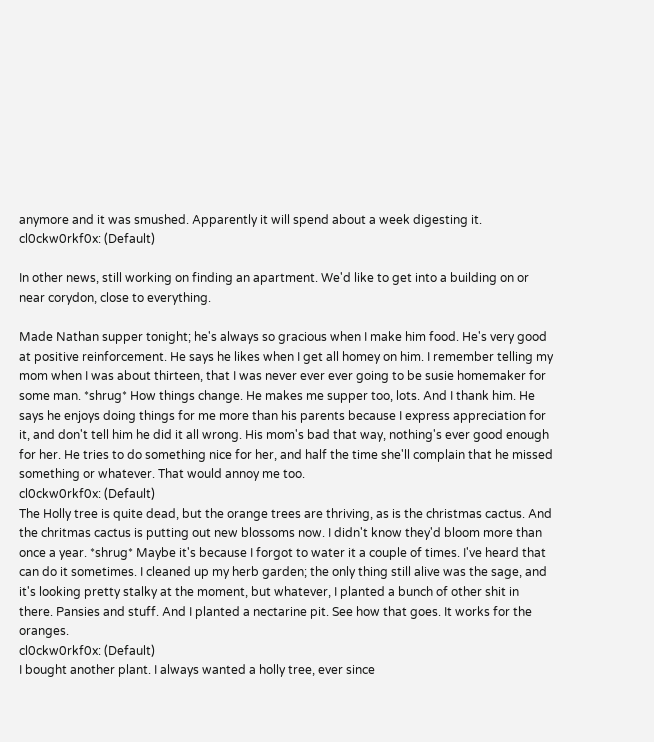anymore and it was smushed. Apparently it will spend about a week digesting it.
cl0ckw0rkf0x: (Default)

In other news, still working on finding an apartment. We'd like to get into a building on or near corydon, close to everything.

Made Nathan supper tonight; he's always so gracious when I make him food. He's very good at positive reinforcement. He says he likes when I get all homey on him. I remember telling my mom when I was about thirteen, that I was never ever ever going to be susie homemaker for some man. *shrug* How things change. He makes me supper too, lots. And I thank him. He says he enjoys doing things for me more than his parents because I express appreciation for it, and don't tell him he did it all wrong. His mom's bad that way, nothing's ever good enough for her. He tries to do something nice for her, and half the time she'll complain that he missed something or whatever. That would annoy me too.
cl0ckw0rkf0x: (Default)
The Holly tree is quite dead, but the orange trees are thriving, as is the christmas cactus. And the chritmas cactus is putting out new blossoms now. I didn't know they'd bloom more than once a year. *shrug* Maybe it's because I forgot to water it a couple of times. I've heard that can do it sometimes. I cleaned up my herb garden; the only thing still alive was the sage, and it's looking pretty stalky at the moment, but whatever, I planted a bunch of other shit in there. Pansies and stuff. And I planted a nectarine pit. See how that goes. It works for the oranges.
cl0ckw0rkf0x: (Default)
I bought another plant. I always wanted a holly tree, ever since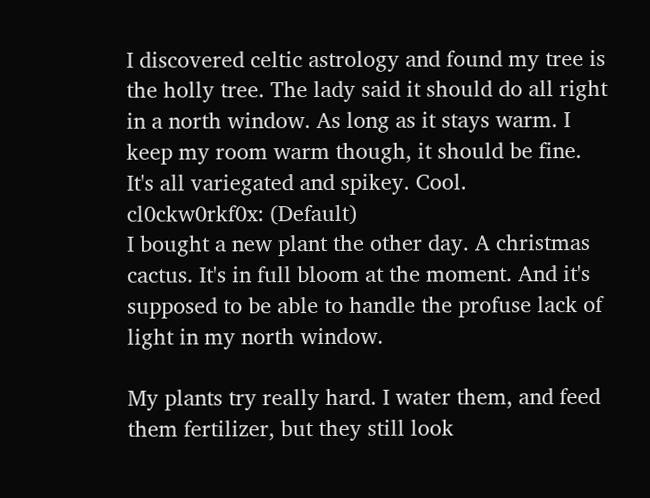I discovered celtic astrology and found my tree is the holly tree. The lady said it should do all right in a north window. As long as it stays warm. I keep my room warm though, it should be fine. It's all variegated and spikey. Cool.
cl0ckw0rkf0x: (Default)
I bought a new plant the other day. A christmas cactus. It's in full bloom at the moment. And it's supposed to be able to handle the profuse lack of light in my north window.

My plants try really hard. I water them, and feed them fertilizer, but they still look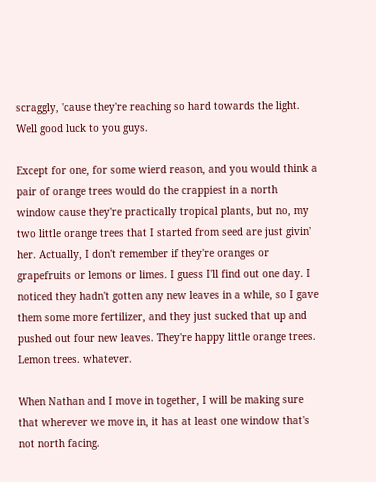scraggly, 'cause they're reaching so hard towards the light. Well good luck to you guys.

Except for one, for some wierd reason, and you would think a pair of orange trees would do the crappiest in a north window cause they're practically tropical plants, but no, my two little orange trees that I started from seed are just givin' her. Actually, I don't remember if they're oranges or grapefruits or lemons or limes. I guess I'll find out one day. I noticed they hadn't gotten any new leaves in a while, so I gave them some more fertilizer, and they just sucked that up and pushed out four new leaves. They're happy little orange trees. Lemon trees. whatever.

When Nathan and I move in together, I will be making sure that wherever we move in, it has at least one window that's not north facing.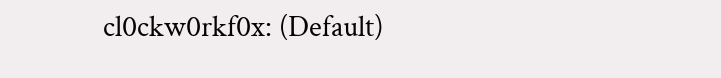cl0ckw0rkf0x: (Default)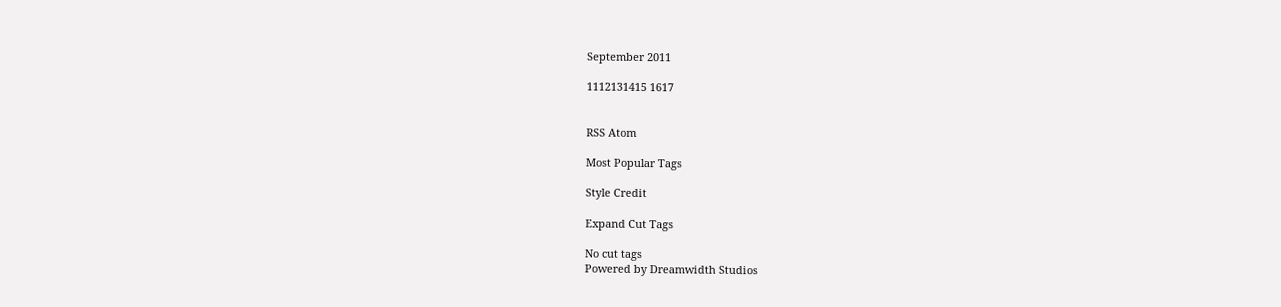September 2011

1112131415 1617


RSS Atom

Most Popular Tags

Style Credit

Expand Cut Tags

No cut tags
Powered by Dreamwidth Studios